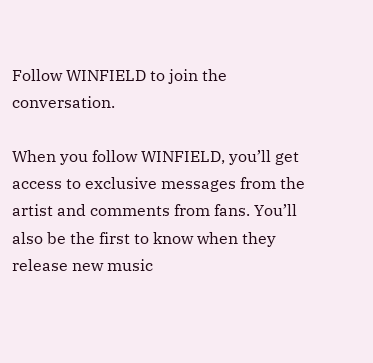Follow WINFIELD to join the conversation.

When you follow WINFIELD, you’ll get access to exclusive messages from the artist and comments from fans. You’ll also be the first to know when they release new music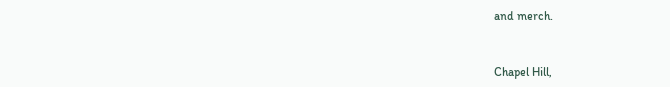and merch.



Chapel Hill,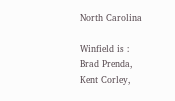North Carolina

Winfield is : Brad Prenda, Kent Corley,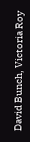David Bunch, Victoria Roy